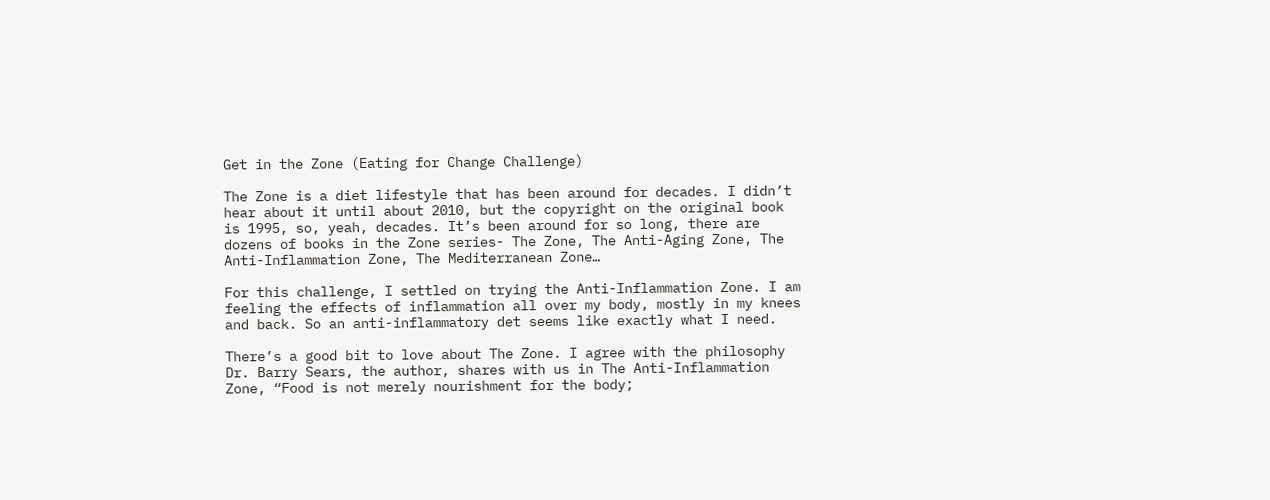Get in the Zone (Eating for Change Challenge)

The Zone is a diet lifestyle that has been around for decades. I didn’t hear about it until about 2010, but the copyright on the original book is 1995, so, yeah, decades. It’s been around for so long, there are dozens of books in the Zone series- The Zone, The Anti-Aging Zone, The Anti-Inflammation Zone, The Mediterranean Zone…

For this challenge, I settled on trying the Anti-Inflammation Zone. I am feeling the effects of inflammation all over my body, mostly in my knees and back. So an anti-inflammatory det seems like exactly what I need.

There’s a good bit to love about The Zone. I agree with the philosophy Dr. Barry Sears, the author, shares with us in The Anti-Inflammation Zone, “Food is not merely nourishment for the body;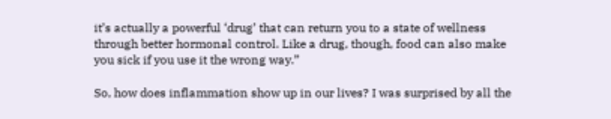it’s actually a powerful ‘drug’ that can return you to a state of wellness through better hormonal control. Like a drug, though, food can also make you sick if you use it the wrong way.”

So, how does inflammation show up in our lives? I was surprised by all the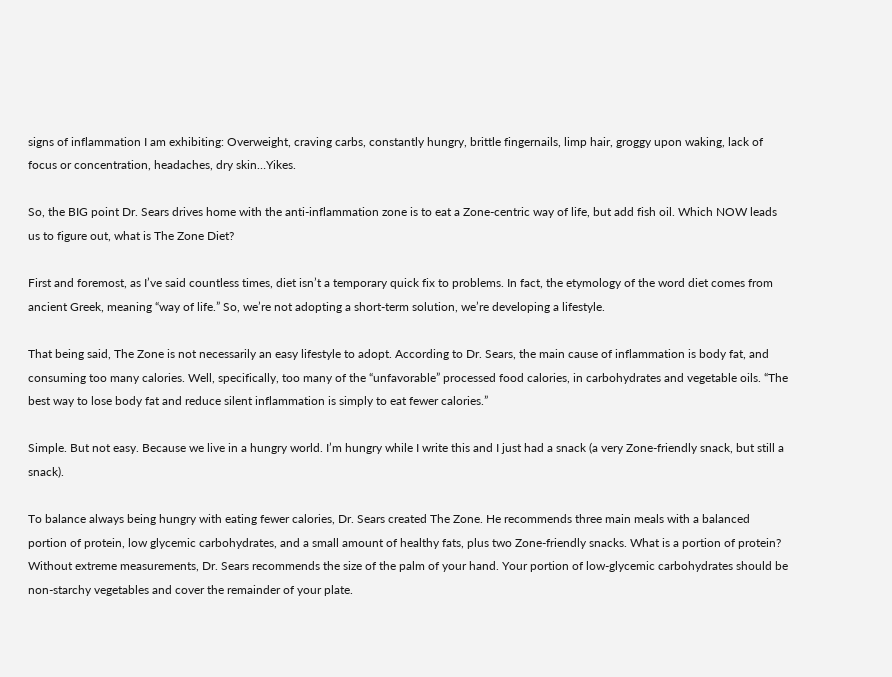signs of inflammation I am exhibiting: Overweight, craving carbs, constantly hungry, brittle fingernails, limp hair, groggy upon waking, lack of focus or concentration, headaches, dry skin…Yikes.

So, the BIG point Dr. Sears drives home with the anti-inflammation zone is to eat a Zone-centric way of life, but add fish oil. Which NOW leads us to figure out, what is The Zone Diet?

First and foremost, as I’ve said countless times, diet isn’t a temporary quick fix to problems. In fact, the etymology of the word diet comes from ancient Greek, meaning “way of life.” So, we’re not adopting a short-term solution, we’re developing a lifestyle.

That being said, The Zone is not necessarily an easy lifestyle to adopt. According to Dr. Sears, the main cause of inflammation is body fat, and consuming too many calories. Well, specifically, too many of the “unfavorable” processed food calories, in carbohydrates and vegetable oils. “The best way to lose body fat and reduce silent inflammation is simply to eat fewer calories.”

Simple. But not easy. Because we live in a hungry world. I’m hungry while I write this and I just had a snack (a very Zone-friendly snack, but still a snack).

To balance always being hungry with eating fewer calories, Dr. Sears created The Zone. He recommends three main meals with a balanced portion of protein, low glycemic carbohydrates, and a small amount of healthy fats, plus two Zone-friendly snacks. What is a portion of protein? Without extreme measurements, Dr. Sears recommends the size of the palm of your hand. Your portion of low-glycemic carbohydrates should be non-starchy vegetables and cover the remainder of your plate.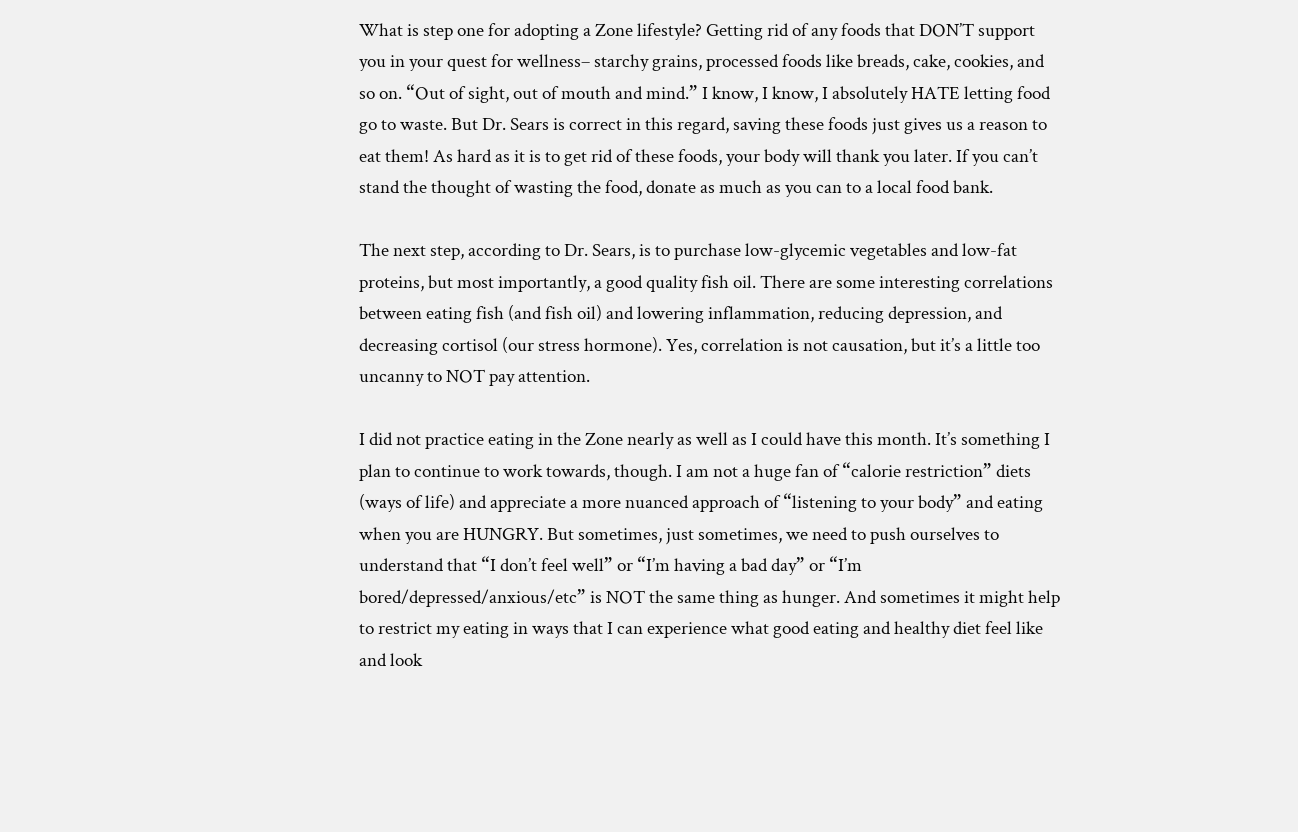What is step one for adopting a Zone lifestyle? Getting rid of any foods that DON’T support you in your quest for wellness– starchy grains, processed foods like breads, cake, cookies, and so on. “Out of sight, out of mouth and mind.” I know, I know, I absolutely HATE letting food go to waste. But Dr. Sears is correct in this regard, saving these foods just gives us a reason to eat them! As hard as it is to get rid of these foods, your body will thank you later. If you can’t stand the thought of wasting the food, donate as much as you can to a local food bank.

The next step, according to Dr. Sears, is to purchase low-glycemic vegetables and low-fat proteins, but most importantly, a good quality fish oil. There are some interesting correlations between eating fish (and fish oil) and lowering inflammation, reducing depression, and decreasing cortisol (our stress hormone). Yes, correlation is not causation, but it’s a little too uncanny to NOT pay attention.

I did not practice eating in the Zone nearly as well as I could have this month. It’s something I plan to continue to work towards, though. I am not a huge fan of “calorie restriction” diets (ways of life) and appreciate a more nuanced approach of “listening to your body” and eating when you are HUNGRY. But sometimes, just sometimes, we need to push ourselves to understand that “I don’t feel well” or “I’m having a bad day” or “I’m bored/depressed/anxious/etc” is NOT the same thing as hunger. And sometimes it might help to restrict my eating in ways that I can experience what good eating and healthy diet feel like and look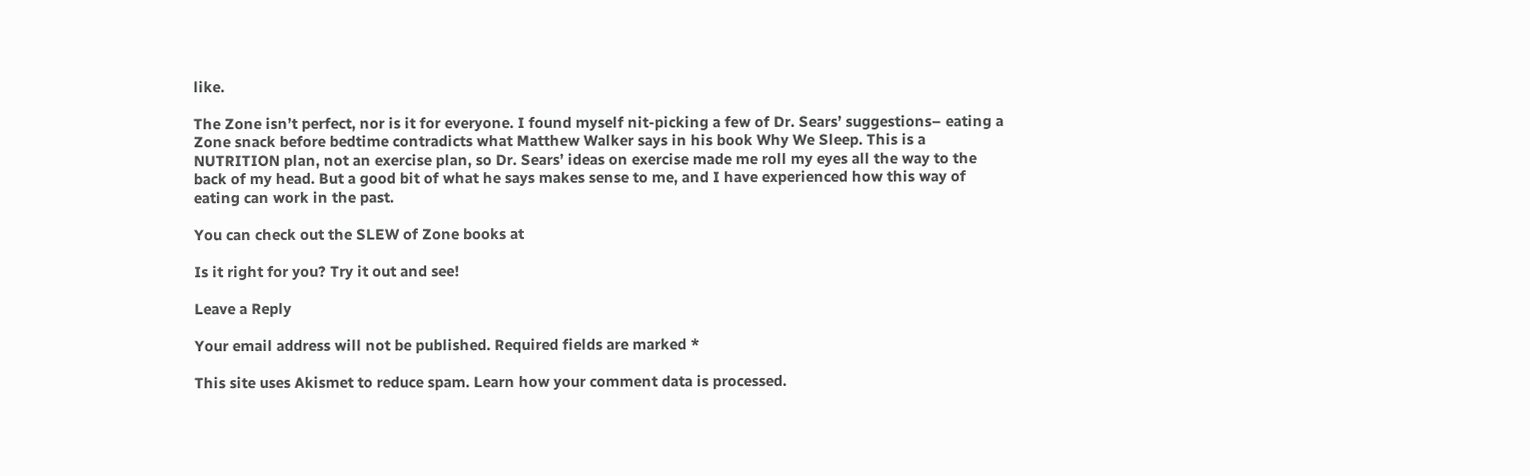like.

The Zone isn’t perfect, nor is it for everyone. I found myself nit-picking a few of Dr. Sears’ suggestions– eating a Zone snack before bedtime contradicts what Matthew Walker says in his book Why We Sleep. This is a NUTRITION plan, not an exercise plan, so Dr. Sears’ ideas on exercise made me roll my eyes all the way to the back of my head. But a good bit of what he says makes sense to me, and I have experienced how this way of eating can work in the past.

You can check out the SLEW of Zone books at

Is it right for you? Try it out and see!

Leave a Reply

Your email address will not be published. Required fields are marked *

This site uses Akismet to reduce spam. Learn how your comment data is processed.